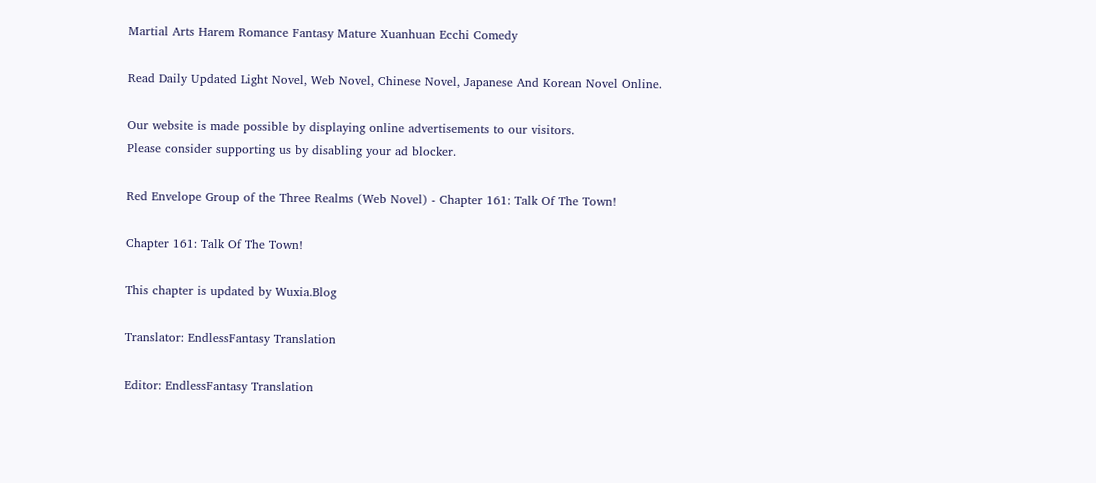Martial Arts Harem Romance Fantasy Mature Xuanhuan Ecchi Comedy

Read Daily Updated Light Novel, Web Novel, Chinese Novel, Japanese And Korean Novel Online.

Our website is made possible by displaying online advertisements to our visitors.
Please consider supporting us by disabling your ad blocker.

Red Envelope Group of the Three Realms (Web Novel) - Chapter 161: Talk Of The Town!

Chapter 161: Talk Of The Town!

This chapter is updated by Wuxia.Blog

Translator: EndlessFantasy Translation

Editor: EndlessFantasy Translation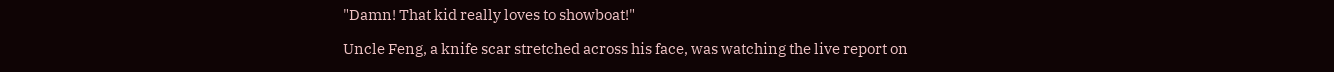"Damn! That kid really loves to showboat!"

Uncle Feng, a knife scar stretched across his face, was watching the live report on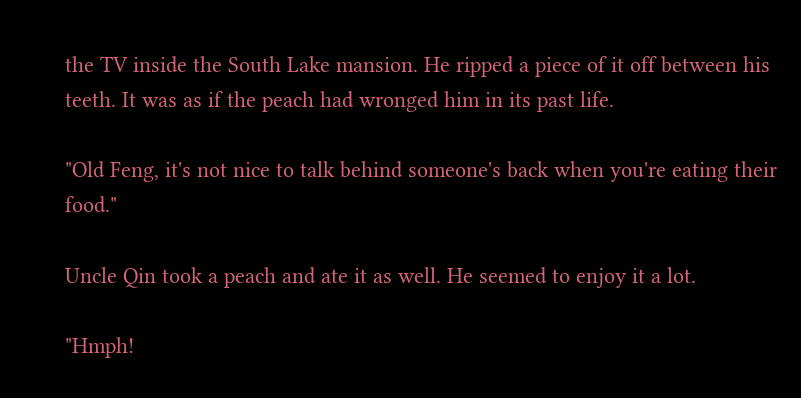the TV inside the South Lake mansion. He ripped a piece of it off between his teeth. It was as if the peach had wronged him in its past life.

"Old Feng, it's not nice to talk behind someone's back when you're eating their food."

Uncle Qin took a peach and ate it as well. He seemed to enjoy it a lot.

"Hmph!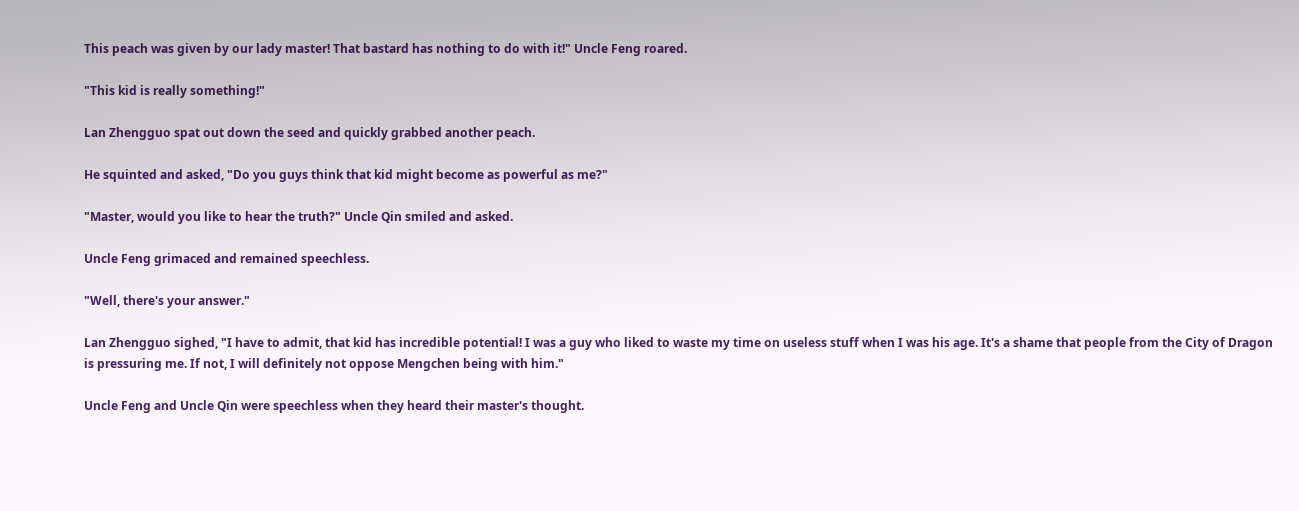This peach was given by our lady master! That bastard has nothing to do with it!" Uncle Feng roared.

"This kid is really something!"

Lan Zhengguo spat out down the seed and quickly grabbed another peach.

He squinted and asked, "Do you guys think that kid might become as powerful as me?"

"Master, would you like to hear the truth?" Uncle Qin smiled and asked.

Uncle Feng grimaced and remained speechless.

"Well, there's your answer."

Lan Zhengguo sighed, "I have to admit, that kid has incredible potential! I was a guy who liked to waste my time on useless stuff when I was his age. It's a shame that people from the City of Dragon is pressuring me. If not, I will definitely not oppose Mengchen being with him."

Uncle Feng and Uncle Qin were speechless when they heard their master's thought.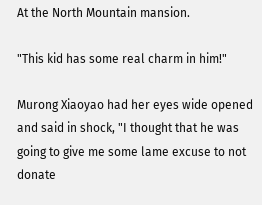At the North Mountain mansion.

"This kid has some real charm in him!"

Murong Xiaoyao had her eyes wide opened and said in shock, "I thought that he was going to give me some lame excuse to not donate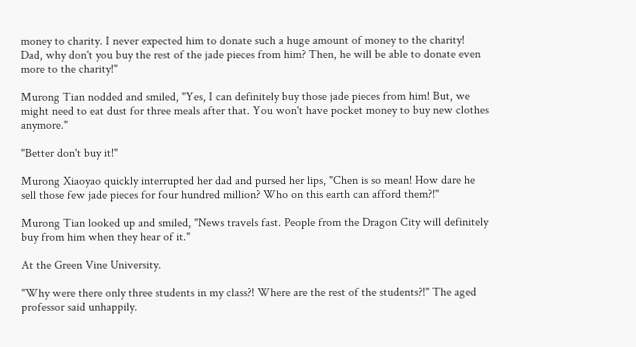money to charity. I never expected him to donate such a huge amount of money to the charity! Dad, why don't you buy the rest of the jade pieces from him? Then, he will be able to donate even more to the charity!"

Murong Tian nodded and smiled, "Yes, I can definitely buy those jade pieces from him! But, we might need to eat dust for three meals after that. You won't have pocket money to buy new clothes anymore."

"Better don't buy it!"

Murong Xiaoyao quickly interrupted her dad and pursed her lips, "Chen is so mean! How dare he sell those few jade pieces for four hundred million? Who on this earth can afford them?!"

Murong Tian looked up and smiled, "News travels fast. People from the Dragon City will definitely buy from him when they hear of it."

At the Green Vine University.

"Why were there only three students in my class?! Where are the rest of the students?!" The aged professor said unhappily.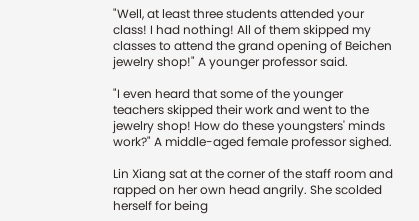"Well, at least three students attended your class! I had nothing! All of them skipped my classes to attend the grand opening of Beichen jewelry shop!" A younger professor said.

"I even heard that some of the younger teachers skipped their work and went to the jewelry shop! How do these youngsters' minds work?" A middle-aged female professor sighed.

Lin Xiang sat at the corner of the staff room and rapped on her own head angrily. She scolded herself for being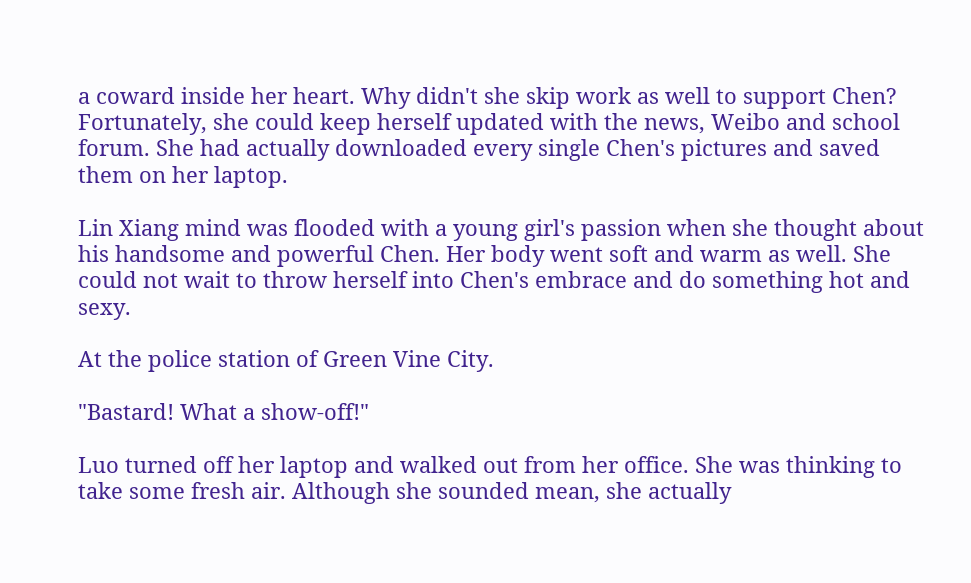a coward inside her heart. Why didn't she skip work as well to support Chen? Fortunately, she could keep herself updated with the news, Weibo and school forum. She had actually downloaded every single Chen's pictures and saved them on her laptop.

Lin Xiang mind was flooded with a young girl's passion when she thought about his handsome and powerful Chen. Her body went soft and warm as well. She could not wait to throw herself into Chen's embrace and do something hot and sexy.

At the police station of Green Vine City.

"Bastard! What a show-off!"

Luo turned off her laptop and walked out from her office. She was thinking to take some fresh air. Although she sounded mean, she actually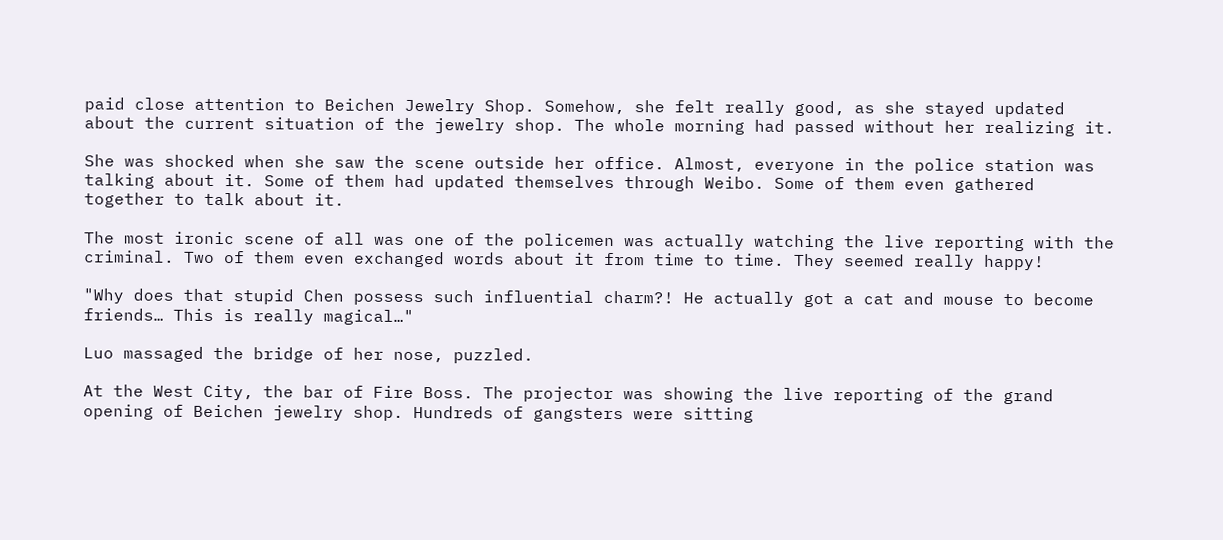paid close attention to Beichen Jewelry Shop. Somehow, she felt really good, as she stayed updated about the current situation of the jewelry shop. The whole morning had passed without her realizing it.

She was shocked when she saw the scene outside her office. Almost, everyone in the police station was talking about it. Some of them had updated themselves through Weibo. Some of them even gathered together to talk about it.

The most ironic scene of all was one of the policemen was actually watching the live reporting with the criminal. Two of them even exchanged words about it from time to time. They seemed really happy!

"Why does that stupid Chen possess such influential charm?! He actually got a cat and mouse to become friends… This is really magical…"

Luo massaged the bridge of her nose, puzzled.

At the West City, the bar of Fire Boss. The projector was showing the live reporting of the grand opening of Beichen jewelry shop. Hundreds of gangsters were sitting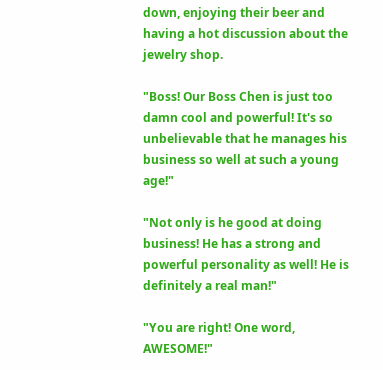down, enjoying their beer and having a hot discussion about the jewelry shop.

"Boss! Our Boss Chen is just too damn cool and powerful! It's so unbelievable that he manages his business so well at such a young age!"

"Not only is he good at doing business! He has a strong and powerful personality as well! He is definitely a real man!"

"You are right! One word, AWESOME!"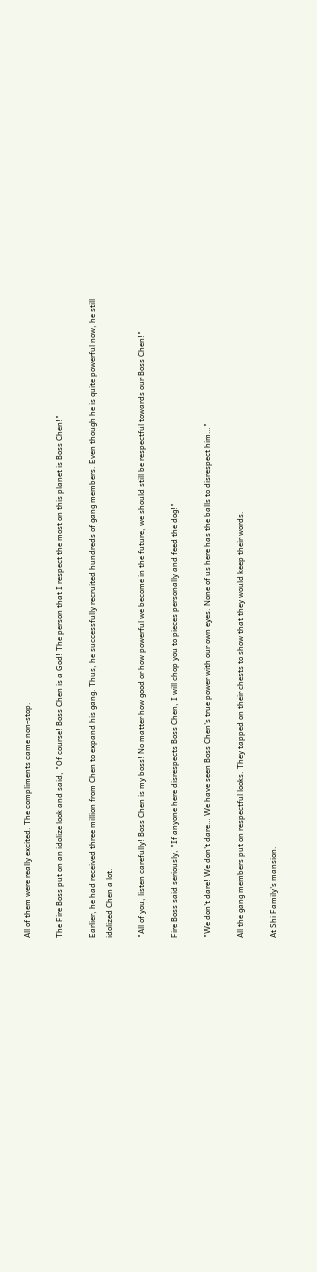All of them were really excited. The compliments came non-stop.

The Fire Boss put on an idolize look and said, "Of course! Boss Chen is a God! The person that I respect the most on this planet is Boss Chen!"

Earlier, he had received three million from Chen to expand his gang. Thus, he successfully recruited hundreds of gang members. Even though he is quite powerful now, he still idolized Chen a lot.

"All of you, listen carefully! Boss Chen is my boss! No matter how good or how powerful we become in the future, we should still be respectful towards our Boss Chen!"

Fire Boss said seriously, "If anyone here disrespects Boss Chen, I will chop you to pieces personally and feed the dog!"

"We don't dare! We don't dare… We have seen Boss Chen's true power with our own eyes. None of us here has the balls to disrespect him…"

All the gang members put on respectful looks. They tapped on their chests to show that they would keep their words.

At Shi Family's mansion.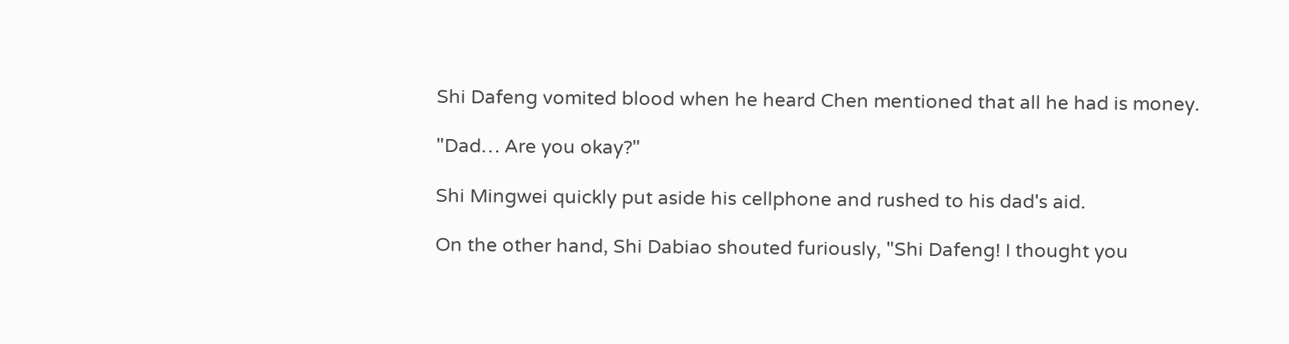Shi Dafeng vomited blood when he heard Chen mentioned that all he had is money.

"Dad… Are you okay?"

Shi Mingwei quickly put aside his cellphone and rushed to his dad's aid.

On the other hand, Shi Dabiao shouted furiously, "Shi Dafeng! I thought you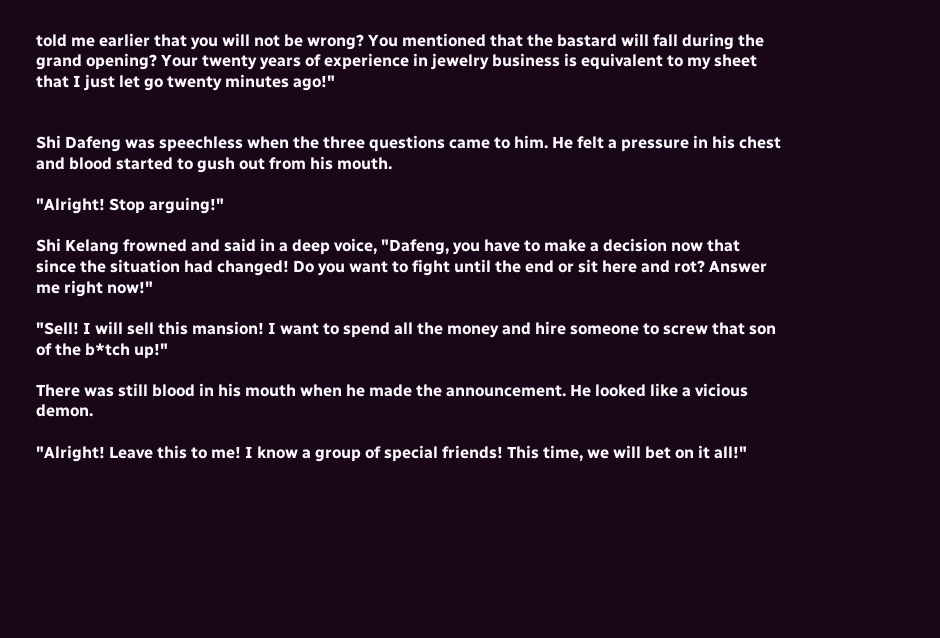told me earlier that you will not be wrong? You mentioned that the bastard will fall during the grand opening? Your twenty years of experience in jewelry business is equivalent to my sheet that I just let go twenty minutes ago!"


Shi Dafeng was speechless when the three questions came to him. He felt a pressure in his chest and blood started to gush out from his mouth.

"Alright! Stop arguing!"

Shi Kelang frowned and said in a deep voice, "Dafeng, you have to make a decision now that since the situation had changed! Do you want to fight until the end or sit here and rot? Answer me right now!"

"Sell! I will sell this mansion! I want to spend all the money and hire someone to screw that son of the b*tch up!"

There was still blood in his mouth when he made the announcement. He looked like a vicious demon.

"Alright! Leave this to me! I know a group of special friends! This time, we will bet on it all!"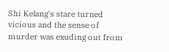Shi Kelang's stare turned vicious and the sense of murder was exuding out from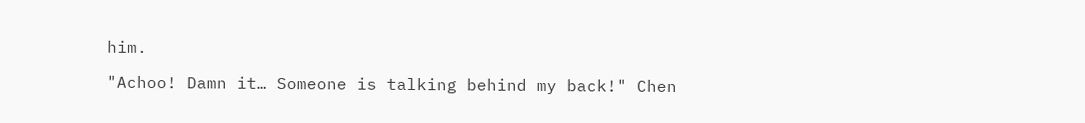him.

"Achoo! Damn it… Someone is talking behind my back!" Chen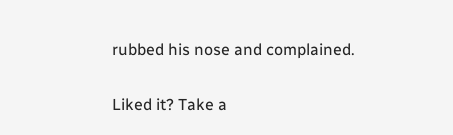rubbed his nose and complained.

Liked it? Take a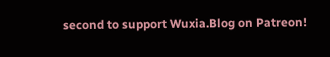second to support Wuxia.Blog on Patreon!